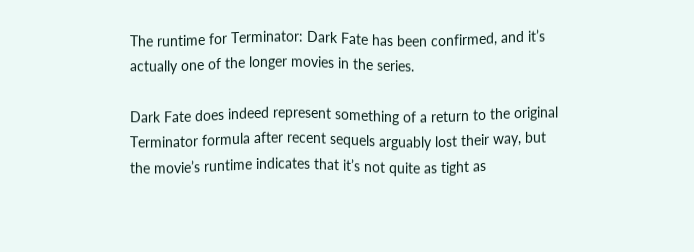The runtime for Terminator: Dark Fate has been confirmed, and it’s actually one of the longer movies in the series.

Dark Fate does indeed represent something of a return to the original Terminator formula after recent sequels arguably lost their way, but the movie’s runtime indicates that it’s not quite as tight as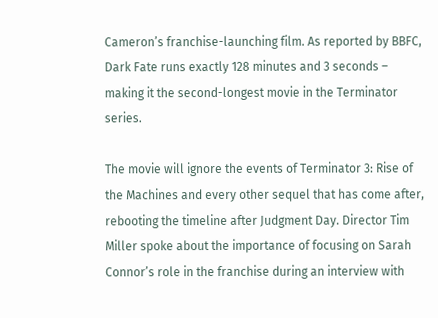Cameron’s franchise-launching film. As reported by BBFC, Dark Fate runs exactly 128 minutes and 3 seconds – making it the second-longest movie in the Terminator series.

The movie will ignore the events of Terminator 3: Rise of the Machines and every other sequel that has come after, rebooting the timeline after Judgment Day. Director Tim Miller spoke about the importance of focusing on Sarah Connor’s role in the franchise during an interview with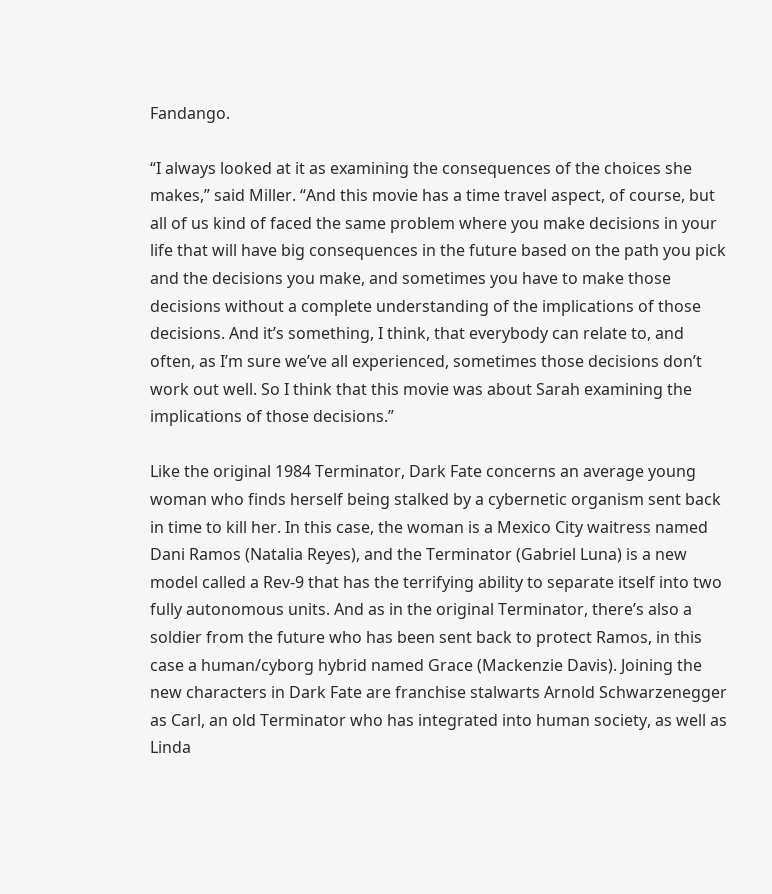Fandango.

“I always looked at it as examining the consequences of the choices she makes,” said Miller. “And this movie has a time travel aspect, of course, but all of us kind of faced the same problem where you make decisions in your life that will have big consequences in the future based on the path you pick and the decisions you make, and sometimes you have to make those decisions without a complete understanding of the implications of those decisions. And it’s something, I think, that everybody can relate to, and often, as I’m sure we’ve all experienced, sometimes those decisions don’t work out well. So I think that this movie was about Sarah examining the implications of those decisions.”

Like the original 1984 Terminator, Dark Fate concerns an average young woman who finds herself being stalked by a cybernetic organism sent back in time to kill her. In this case, the woman is a Mexico City waitress named Dani Ramos (Natalia Reyes), and the Terminator (Gabriel Luna) is a new model called a Rev-9 that has the terrifying ability to separate itself into two fully autonomous units. And as in the original Terminator, there’s also a soldier from the future who has been sent back to protect Ramos, in this case a human/cyborg hybrid named Grace (Mackenzie Davis). Joining the new characters in Dark Fate are franchise stalwarts Arnold Schwarzenegger as Carl, an old Terminator who has integrated into human society, as well as Linda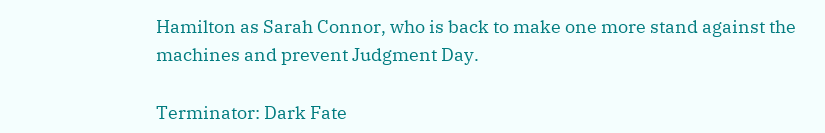Hamilton as Sarah Connor, who is back to make one more stand against the machines and prevent Judgment Day.

Terminator: Dark Fate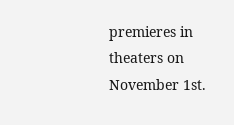premieres in theaters on November 1st.